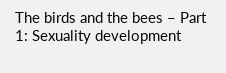The birds and the bees – Part 1: Sexuality development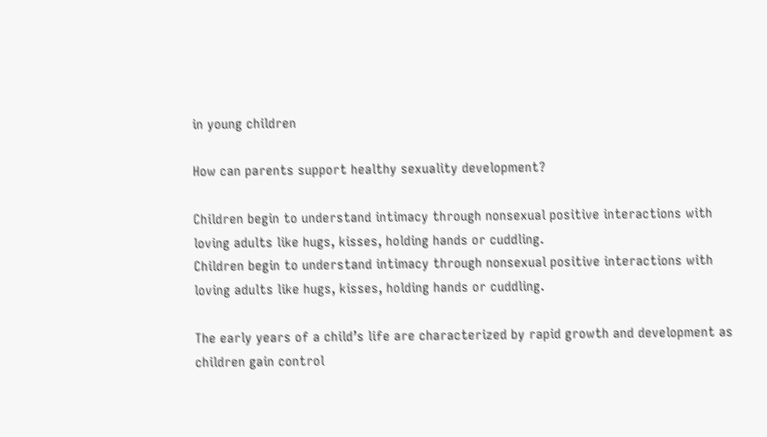in young children

How can parents support healthy sexuality development?

Children begin to understand intimacy through nonsexual positive interactions with loving adults like hugs, kisses, holding hands or cuddling.
Children begin to understand intimacy through nonsexual positive interactions with loving adults like hugs, kisses, holding hands or cuddling.

The early years of a child’s life are characterized by rapid growth and development as children gain control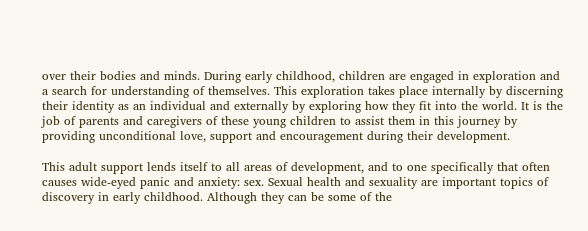over their bodies and minds. During early childhood, children are engaged in exploration and a search for understanding of themselves. This exploration takes place internally by discerning their identity as an individual and externally by exploring how they fit into the world. It is the job of parents and caregivers of these young children to assist them in this journey by providing unconditional love, support and encouragement during their development.

This adult support lends itself to all areas of development, and to one specifically that often causes wide-eyed panic and anxiety: sex. Sexual health and sexuality are important topics of discovery in early childhood. Although they can be some of the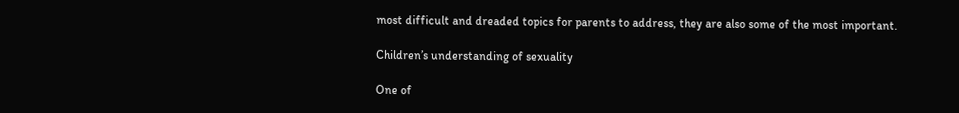most difficult and dreaded topics for parents to address, they are also some of the most important.

Children’s understanding of sexuality

One of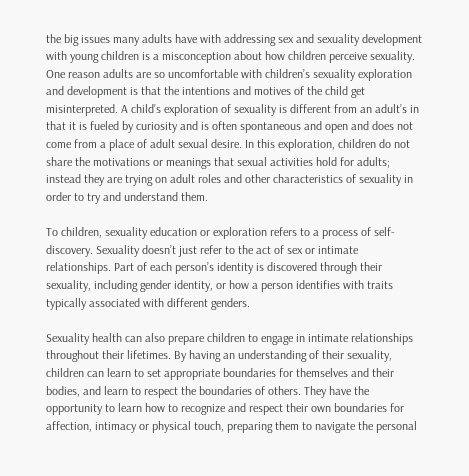the big issues many adults have with addressing sex and sexuality development with young children is a misconception about how children perceive sexuality. One reason adults are so uncomfortable with children’s sexuality exploration and development is that the intentions and motives of the child get misinterpreted. A child’s exploration of sexuality is different from an adult’s in that it is fueled by curiosity and is often spontaneous and open and does not come from a place of adult sexual desire. In this exploration, children do not share the motivations or meanings that sexual activities hold for adults; instead they are trying on adult roles and other characteristics of sexuality in order to try and understand them.

To children, sexuality education or exploration refers to a process of self-discovery. Sexuality doesn’t just refer to the act of sex or intimate relationships. Part of each person’s identity is discovered through their sexuality, including gender identity, or how a person identifies with traits typically associated with different genders.

Sexuality health can also prepare children to engage in intimate relationships throughout their lifetimes. By having an understanding of their sexuality, children can learn to set appropriate boundaries for themselves and their bodies, and learn to respect the boundaries of others. They have the opportunity to learn how to recognize and respect their own boundaries for affection, intimacy or physical touch, preparing them to navigate the personal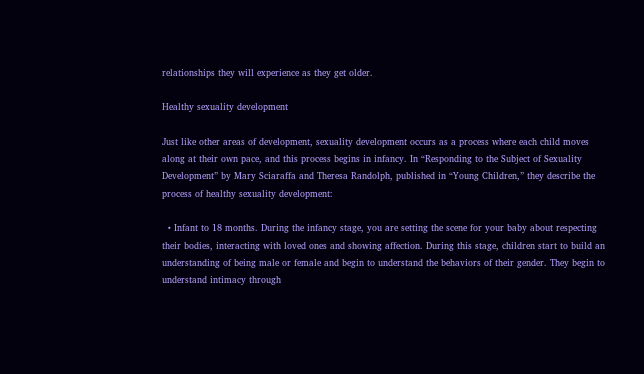relationships they will experience as they get older.

Healthy sexuality development

Just like other areas of development, sexuality development occurs as a process where each child moves along at their own pace, and this process begins in infancy. In “Responding to the Subject of Sexuality Development” by Mary Sciaraffa and Theresa Randolph, published in “Young Children,” they describe the process of healthy sexuality development:

  • Infant to 18 months. During the infancy stage, you are setting the scene for your baby about respecting their bodies, interacting with loved ones and showing affection. During this stage, children start to build an understanding of being male or female and begin to understand the behaviors of their gender. They begin to understand intimacy through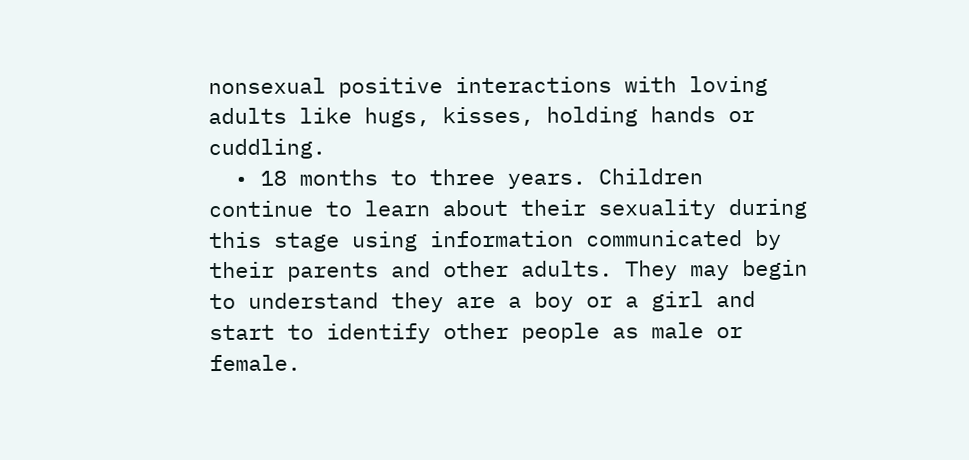nonsexual positive interactions with loving adults like hugs, kisses, holding hands or cuddling.
  • 18 months to three years. Children continue to learn about their sexuality during this stage using information communicated by their parents and other adults. They may begin to understand they are a boy or a girl and start to identify other people as male or female.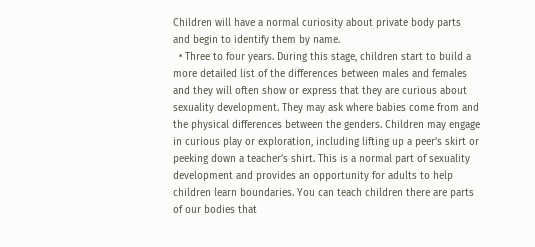Children will have a normal curiosity about private body parts and begin to identify them by name.
  • Three to four years. During this stage, children start to build a more detailed list of the differences between males and females and they will often show or express that they are curious about sexuality development. They may ask where babies come from and the physical differences between the genders. Children may engage in curious play or exploration, including lifting up a peer’s skirt or peeking down a teacher’s shirt. This is a normal part of sexuality development and provides an opportunity for adults to help children learn boundaries. You can teach children there are parts of our bodies that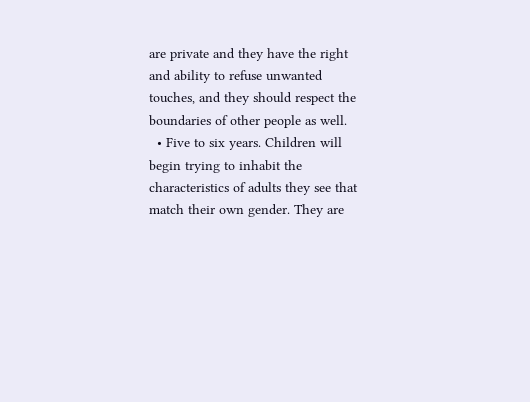are private and they have the right and ability to refuse unwanted touches, and they should respect the boundaries of other people as well.
  • Five to six years. Children will begin trying to inhabit the characteristics of adults they see that match their own gender. They are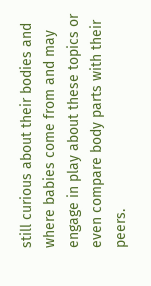still curious about their bodies and where babies come from and may engage in play about these topics or even compare body parts with their peers.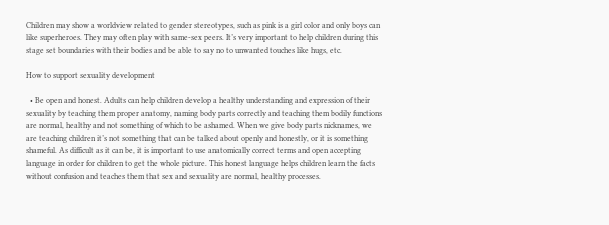Children may show a worldview related to gender stereotypes, such as pink is a girl color and only boys can like superheroes. They may often play with same-sex peers. It’s very important to help children during this stage set boundaries with their bodies and be able to say no to unwanted touches like hugs, etc.

How to support sexuality development

  • Be open and honest. Adults can help children develop a healthy understanding and expression of their sexuality by teaching them proper anatomy, naming body parts correctly and teaching them bodily functions are normal, healthy and not something of which to be ashamed. When we give body parts nicknames, we are teaching children it’s not something that can be talked about openly and honestly, or it is something shameful. As difficult as it can be, it is important to use anatomically correct terms and open accepting language in order for children to get the whole picture. This honest language helps children learn the facts without confusion and teaches them that sex and sexuality are normal, healthy processes.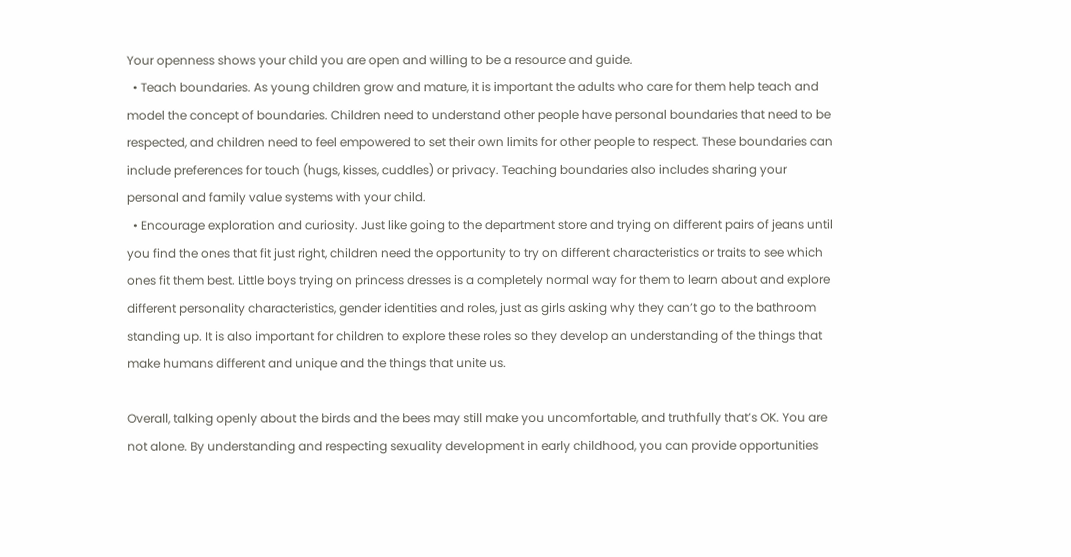Your openness shows your child you are open and willing to be a resource and guide.
  • Teach boundaries. As young children grow and mature, it is important the adults who care for them help teach and model the concept of boundaries. Children need to understand other people have personal boundaries that need to be respected, and children need to feel empowered to set their own limits for other people to respect. These boundaries can include preferences for touch (hugs, kisses, cuddles) or privacy. Teaching boundaries also includes sharing your personal and family value systems with your child.
  • Encourage exploration and curiosity. Just like going to the department store and trying on different pairs of jeans until you find the ones that fit just right, children need the opportunity to try on different characteristics or traits to see which ones fit them best. Little boys trying on princess dresses is a completely normal way for them to learn about and explore different personality characteristics, gender identities and roles, just as girls asking why they can’t go to the bathroom standing up. It is also important for children to explore these roles so they develop an understanding of the things that make humans different and unique and the things that unite us.

Overall, talking openly about the birds and the bees may still make you uncomfortable, and truthfully that’s OK. You are not alone. By understanding and respecting sexuality development in early childhood, you can provide opportunities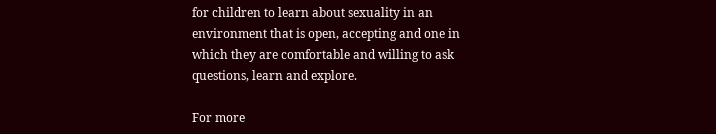for children to learn about sexuality in an environment that is open, accepting and one in which they are comfortable and willing to ask questions, learn and explore.

For more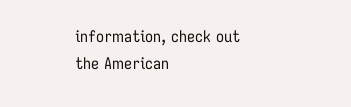information, check out the American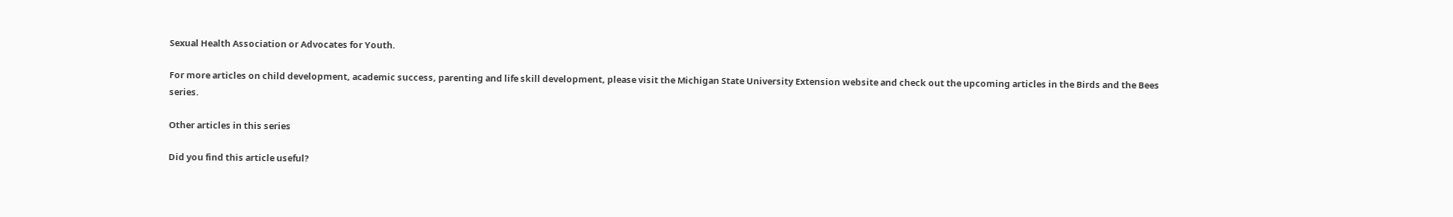Sexual Health Association or Advocates for Youth.

For more articles on child development, academic success, parenting and life skill development, please visit the Michigan State University Extension website and check out the upcoming articles in the Birds and the Bees series.

Other articles in this series

Did you find this article useful?